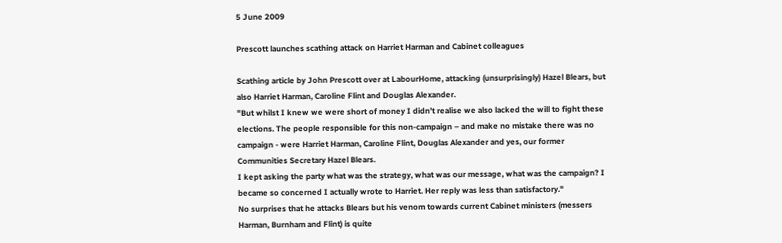5 June 2009

Prescott launches scathing attack on Harriet Harman and Cabinet colleagues

Scathing article by John Prescott over at LabourHome, attacking (unsurprisingly) Hazel Blears, but also Harriet Harman, Caroline Flint and Douglas Alexander.
"But whilst I knew we were short of money I didn’t realise we also lacked the will to fight these elections. The people responsible for this non-campaign – and make no mistake there was no campaign - were Harriet Harman, Caroline Flint, Douglas Alexander and yes, our former Communities Secretary Hazel Blears.
I kept asking the party what was the strategy, what was our message, what was the campaign? I became so concerned I actually wrote to Harriet. Her reply was less than satisfactory."
No surprises that he attacks Blears but his venom towards current Cabinet ministers (messers Harman, Burnham and Flint) is quite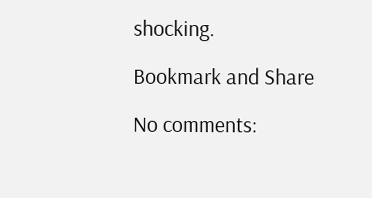shocking.

Bookmark and Share

No comments: